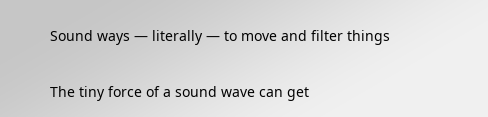Sound ways — literally — to move and filter things

The tiny force of a sound wave can get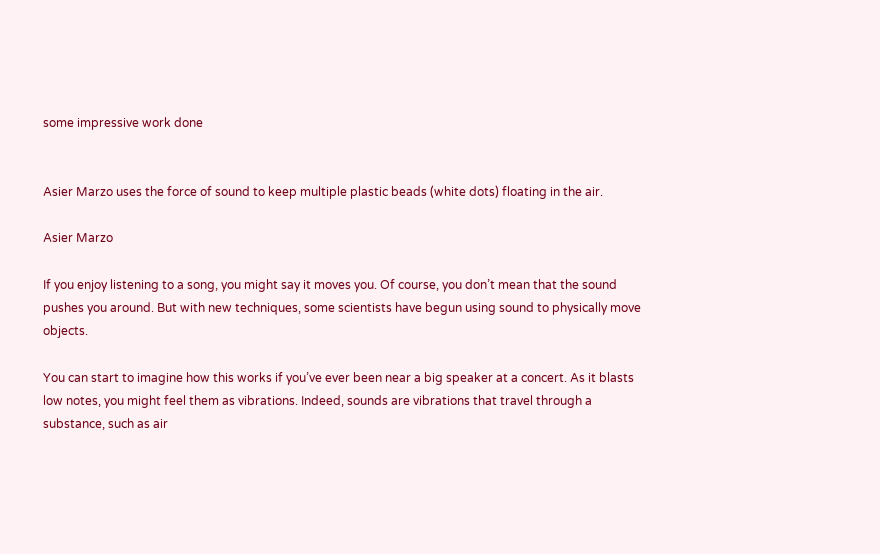some impressive work done


Asier Marzo uses the force of sound to keep multiple plastic beads (white dots) floating in the air.

Asier Marzo

If you enjoy listening to a song, you might say it moves you. Of course, you don’t mean that the sound pushes you around. But with new techniques, some scientists have begun using sound to physically move objects.

You can start to imagine how this works if you’ve ever been near a big speaker at a concert. As it blasts low notes, you might feel them as vibrations. Indeed, sounds are vibrations that travel through a substance, such as air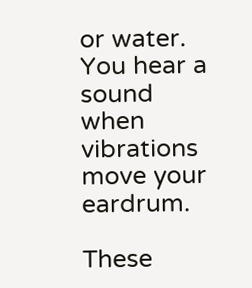or water. You hear a sound when vibrations move your eardrum.

These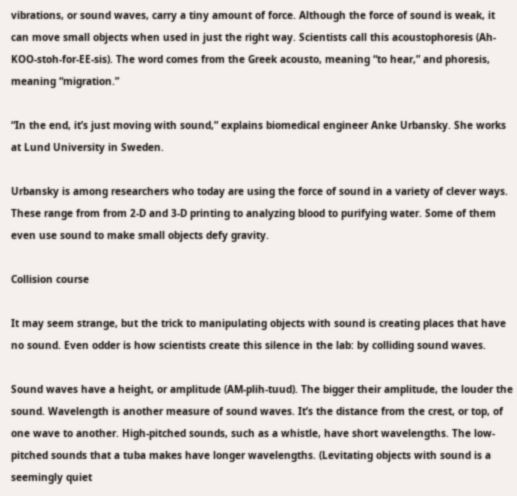vibrations, or sound waves, carry a tiny amount of force. Although the force of sound is weak, it can move small objects when used in just the right way. Scientists call this acoustophoresis (Ah-KOO-stoh-for-EE-sis). The word comes from the Greek acousto, meaning “to hear,” and phoresis, meaning “migration.”

“In the end, it’s just moving with sound,” explains biomedical engineer Anke Urbansky. She works at Lund University in Sweden.

Urbansky is among researchers who today are using the force of sound in a variety of clever ways. These range from from 2-D and 3-D printing to analyzing blood to purifying water. Some of them even use sound to make small objects defy gravity.

Collision course

It may seem strange, but the trick to manipulating objects with sound is creating places that have no sound. Even odder is how scientists create this silence in the lab: by colliding sound waves.

Sound waves have a height, or amplitude (AM-plih-tuud). The bigger their amplitude, the louder the sound. Wavelength is another measure of sound waves. It’s the distance from the crest, or top, of one wave to another. High-pitched sounds, such as a whistle, have short wavelengths. The low-pitched sounds that a tuba makes have longer wavelengths. (Levitating objects with sound is a seemingly quiet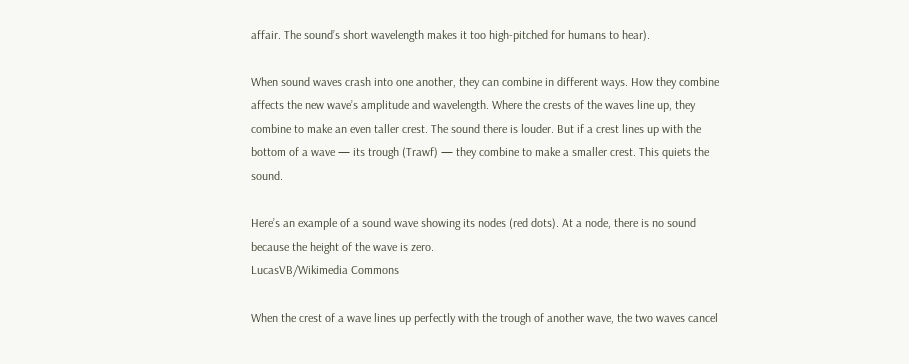affair. The sound’s short wavelength makes it too high-pitched for humans to hear).

When sound waves crash into one another, they can combine in different ways. How they combine affects the new wave’s amplitude and wavelength. Where the crests of the waves line up, they combine to make an even taller crest. The sound there is louder. But if a crest lines up with the bottom of a wave — its trough (Trawf) — they combine to make a smaller crest. This quiets the sound.

Here’s an example of a sound wave showing its nodes (red dots). At a node, there is no sound because the height of the wave is zero.
LucasVB/Wikimedia Commons

When the crest of a wave lines up perfectly with the trough of another wave, the two waves cancel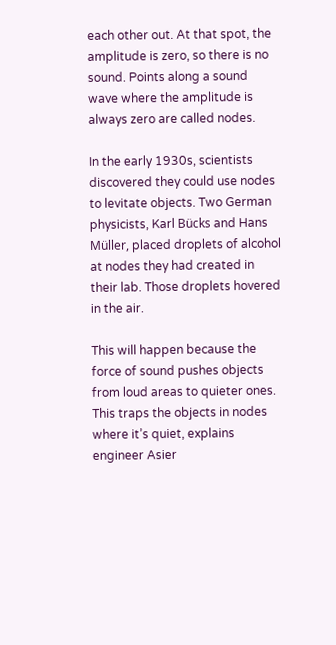each other out. At that spot, the amplitude is zero, so there is no sound. Points along a sound wave where the amplitude is always zero are called nodes.

In the early 1930s, scientists discovered they could use nodes to levitate objects. Two German physicists, Karl Bücks and Hans Müller, placed droplets of alcohol at nodes they had created in their lab. Those droplets hovered in the air.

This will happen because the force of sound pushes objects from loud areas to quieter ones. This traps the objects in nodes where it’s quiet, explains engineer Asier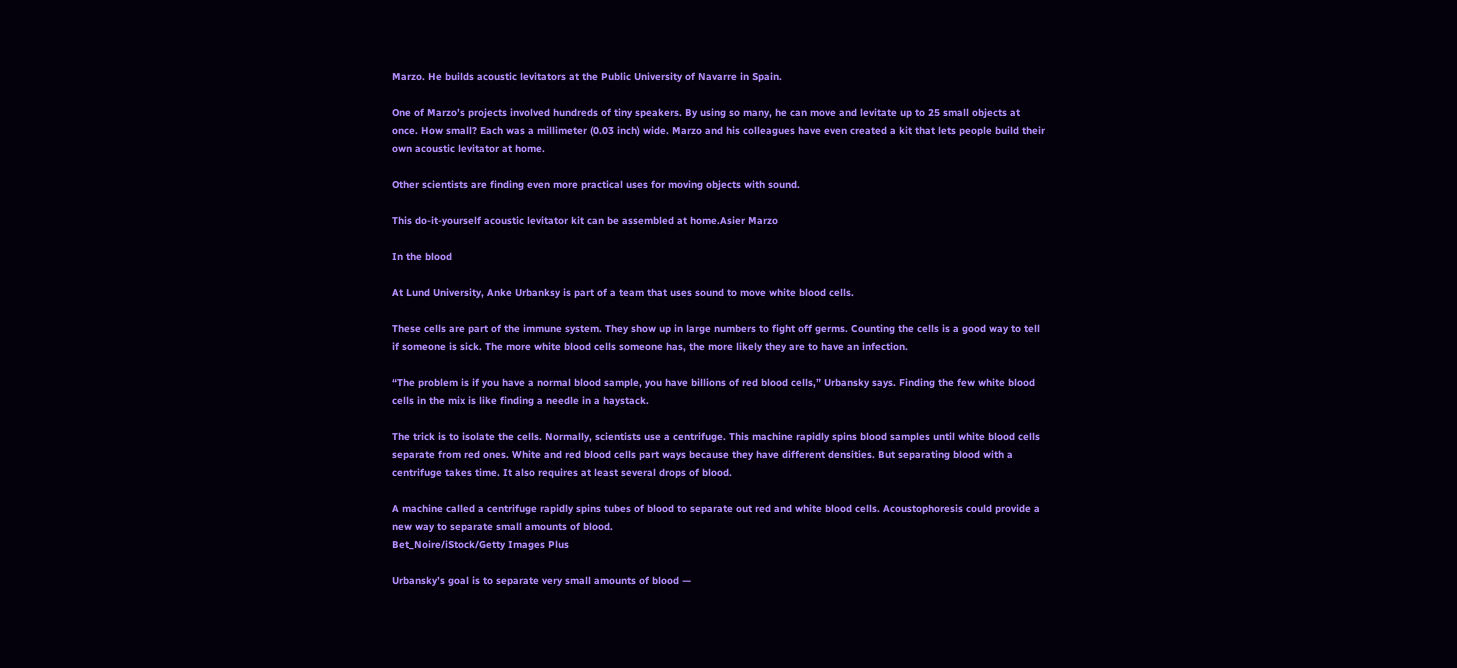Marzo. He builds acoustic levitators at the Public University of Navarre in Spain.

One of Marzo’s projects involved hundreds of tiny speakers. By using so many, he can move and levitate up to 25 small objects at once. How small? Each was a millimeter (0.03 inch) wide. Marzo and his colleagues have even created a kit that lets people build their own acoustic levitator at home.

Other scientists are finding even more practical uses for moving objects with sound.

This do-it-yourself acoustic levitator kit can be assembled at home.Asier Marzo

In the blood

At Lund University, Anke Urbanksy is part of a team that uses sound to move white blood cells.

These cells are part of the immune system. They show up in large numbers to fight off germs. Counting the cells is a good way to tell if someone is sick. The more white blood cells someone has, the more likely they are to have an infection.

“The problem is if you have a normal blood sample, you have billions of red blood cells,” Urbansky says. Finding the few white blood cells in the mix is like finding a needle in a haystack.

The trick is to isolate the cells. Normally, scientists use a centrifuge. This machine rapidly spins blood samples until white blood cells separate from red ones. White and red blood cells part ways because they have different densities. But separating blood with a centrifuge takes time. It also requires at least several drops of blood.

A machine called a centrifuge rapidly spins tubes of blood to separate out red and white blood cells. Acoustophoresis could provide a new way to separate small amounts of blood.
Bet_Noire/iStock/Getty Images Plus

Urbansky’s goal is to separate very small amounts of blood —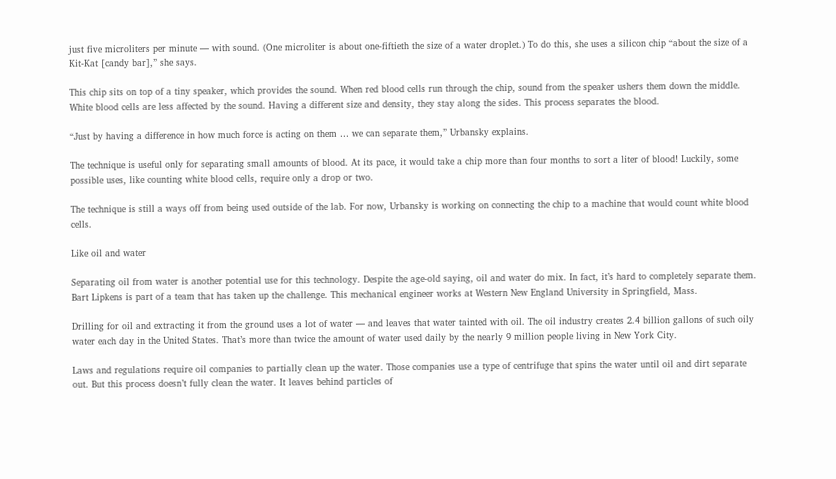just five microliters per minute — with sound. (One microliter is about one-fiftieth the size of a water droplet.) To do this, she uses a silicon chip “about the size of a Kit-Kat [candy bar],” she says.

This chip sits on top of a tiny speaker, which provides the sound. When red blood cells run through the chip, sound from the speaker ushers them down the middle. White blood cells are less affected by the sound. Having a different size and density, they stay along the sides. This process separates the blood.

“Just by having a difference in how much force is acting on them … we can separate them,” Urbansky explains.

The technique is useful only for separating small amounts of blood. At its pace, it would take a chip more than four months to sort a liter of blood! Luckily, some possible uses, like counting white blood cells, require only a drop or two.

The technique is still a ways off from being used outside of the lab. For now, Urbansky is working on connecting the chip to a machine that would count white blood cells.

Like oil and water

Separating oil from water is another potential use for this technology. Despite the age-old saying, oil and water do mix. In fact, it’s hard to completely separate them. Bart Lipkens is part of a team that has taken up the challenge. This mechanical engineer works at Western New England University in Springfield, Mass.

Drilling for oil and extracting it from the ground uses a lot of water — and leaves that water tainted with oil. The oil industry creates 2.4 billion gallons of such oily water each day in the United States. That’s more than twice the amount of water used daily by the nearly 9 million people living in New York City.

Laws and regulations require oil companies to partially clean up the water. Those companies use a type of centrifuge that spins the water until oil and dirt separate out. But this process doesn’t fully clean the water. It leaves behind particles of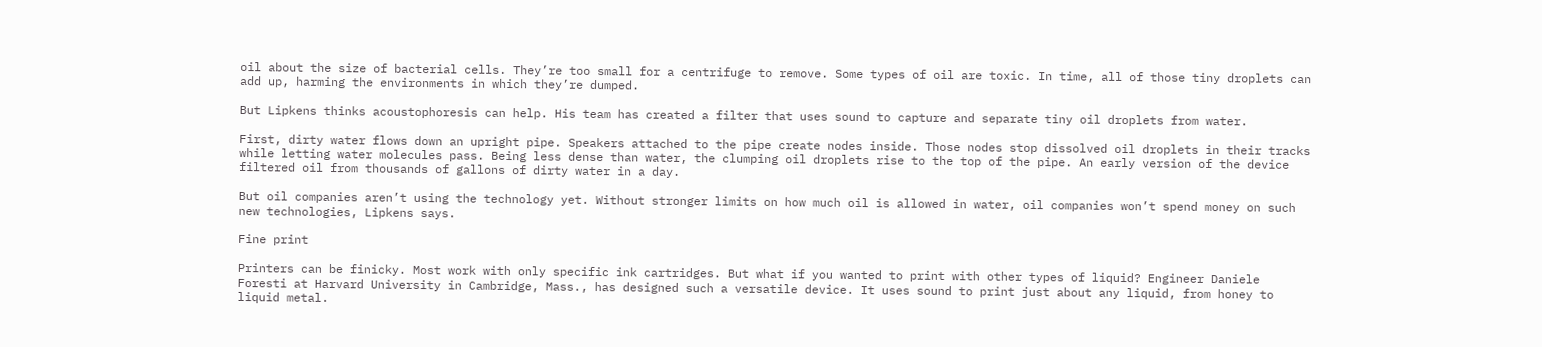oil about the size of bacterial cells. They’re too small for a centrifuge to remove. Some types of oil are toxic. In time, all of those tiny droplets can add up, harming the environments in which they’re dumped.

But Lipkens thinks acoustophoresis can help. His team has created a filter that uses sound to capture and separate tiny oil droplets from water.

First, dirty water flows down an upright pipe. Speakers attached to the pipe create nodes inside. Those nodes stop dissolved oil droplets in their tracks while letting water molecules pass. Being less dense than water, the clumping oil droplets rise to the top of the pipe. An early version of the device filtered oil from thousands of gallons of dirty water in a day.

But oil companies aren’t using the technology yet. Without stronger limits on how much oil is allowed in water, oil companies won’t spend money on such new technologies, Lipkens says.

Fine print

Printers can be finicky. Most work with only specific ink cartridges. But what if you wanted to print with other types of liquid? Engineer Daniele Foresti at Harvard University in Cambridge, Mass., has designed such a versatile device. It uses sound to print just about any liquid, from honey to liquid metal.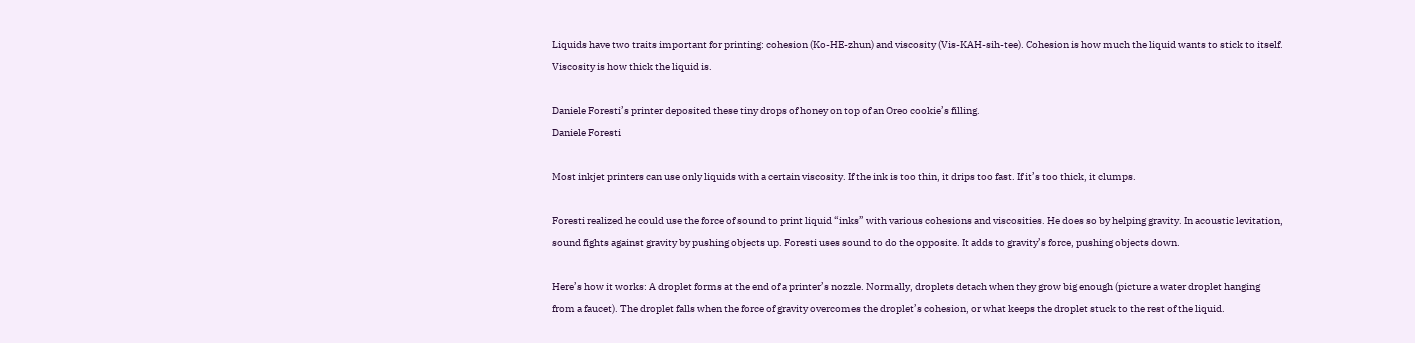Liquids have two traits important for printing: cohesion (Ko-HE-zhun) and viscosity (Vis-KAH-sih-tee). Cohesion is how much the liquid wants to stick to itself. Viscosity is how thick the liquid is.

Daniele Foresti’s printer deposited these tiny drops of honey on top of an Oreo cookie’s filling.
Daniele Foresti

Most inkjet printers can use only liquids with a certain viscosity. If the ink is too thin, it drips too fast. If it’s too thick, it clumps.

Foresti realized he could use the force of sound to print liquid “inks” with various cohesions and viscosities. He does so by helping gravity. In acoustic levitation, sound fights against gravity by pushing objects up. Foresti uses sound to do the opposite. It adds to gravity’s force, pushing objects down.

Here’s how it works: A droplet forms at the end of a printer’s nozzle. Normally, droplets detach when they grow big enough (picture a water droplet hanging from a faucet). The droplet falls when the force of gravity overcomes the droplet’s cohesion, or what keeps the droplet stuck to the rest of the liquid.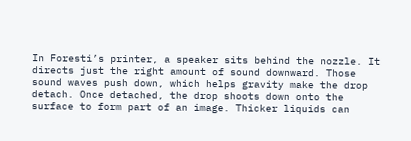In Foresti’s printer, a speaker sits behind the nozzle. It directs just the right amount of sound downward. Those sound waves push down, which helps gravity make the drop detach. Once detached, the drop shoots down onto the surface to form part of an image. Thicker liquids can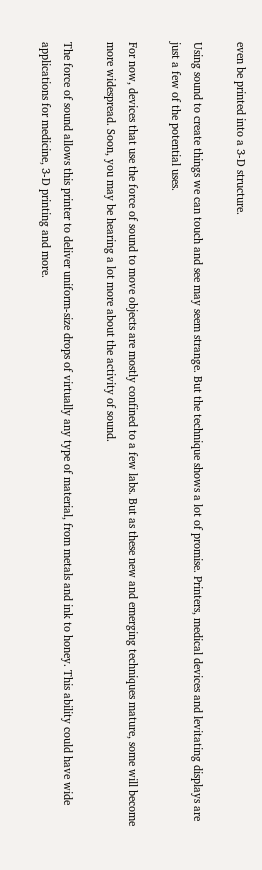even be printed into a 3-D structure.

Using sound to create things we can touch and see may seem strange. But the technique shows a lot of promise. Printers, medical devices and levitating displays are just a few of the potential uses.

For now, devices that use the force of sound to move objects are mostly confined to a few labs. But as these new and emerging techniques mature, some will become more widespread. Soon, you may be hearing a lot more about the activity of sound.

The force of sound allows this printer to deliver uniform-size drops of virtually any type of material, from metals and ink to honey. This ability could have wide applications for medicine, 3-D printing and more.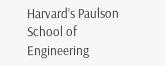Harvard’s Paulson School of Engineering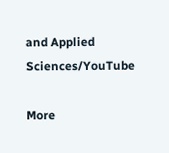and Applied Sciences/YouTube

More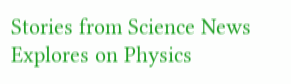Stories from Science News Explores on Physics